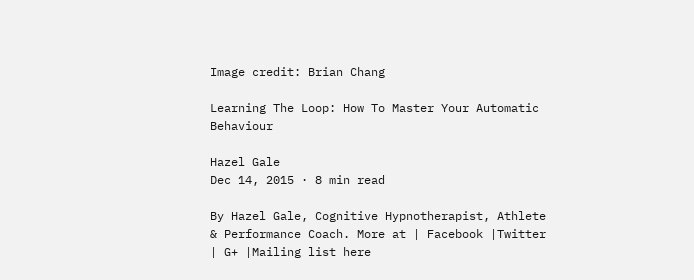Image credit: Brian Chang

Learning The Loop: How To Master Your Automatic Behaviour

Hazel Gale
Dec 14, 2015 · 8 min read

By Hazel Gale, Cognitive Hypnotherapist, Athlete & Performance Coach. More at | Facebook |Twitter | G+ |Mailing list here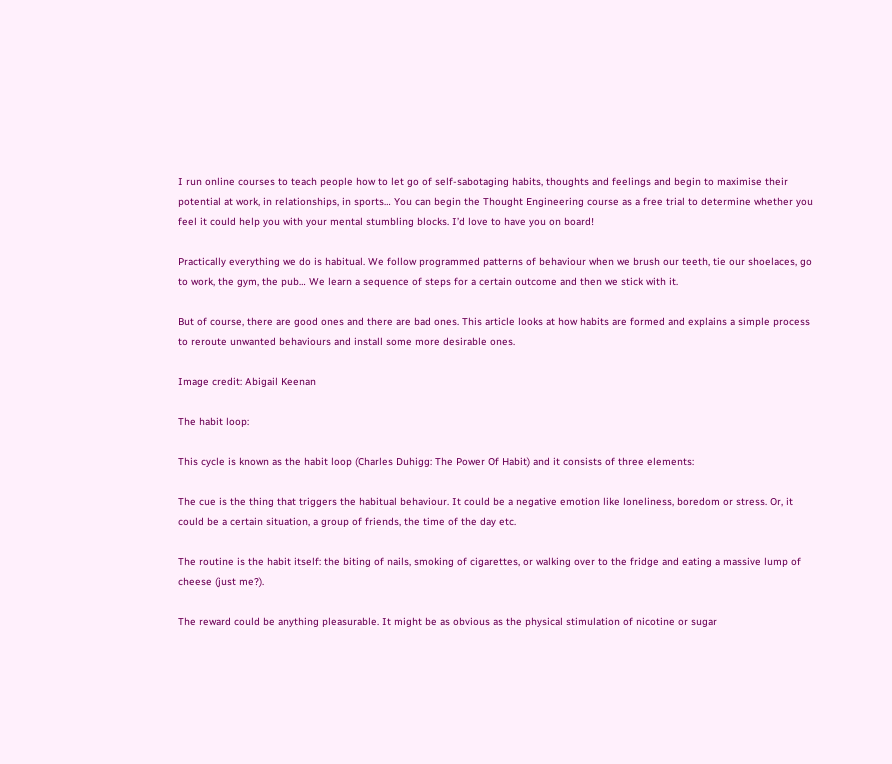I run online courses to teach people how to let go of self-sabotaging habits, thoughts and feelings and begin to maximise their potential at work, in relationships, in sports… You can begin the Thought Engineering course as a free trial to determine whether you feel it could help you with your mental stumbling blocks. I’d love to have you on board!

Practically everything we do is habitual. We follow programmed patterns of behaviour when we brush our teeth, tie our shoelaces, go to work, the gym, the pub… We learn a sequence of steps for a certain outcome and then we stick with it.

But of course, there are good ones and there are bad ones. This article looks at how habits are formed and explains a simple process to reroute unwanted behaviours and install some more desirable ones.

Image credit: Abigail Keenan

The habit loop:

This cycle is known as the habit loop (Charles Duhigg: The Power Of Habit) and it consists of three elements:

The cue is the thing that triggers the habitual behaviour. It could be a negative emotion like loneliness, boredom or stress. Or, it could be a certain situation, a group of friends, the time of the day etc.

The routine is the habit itself: the biting of nails, smoking of cigarettes, or walking over to the fridge and eating a massive lump of cheese (just me?).

The reward could be anything pleasurable. It might be as obvious as the physical stimulation of nicotine or sugar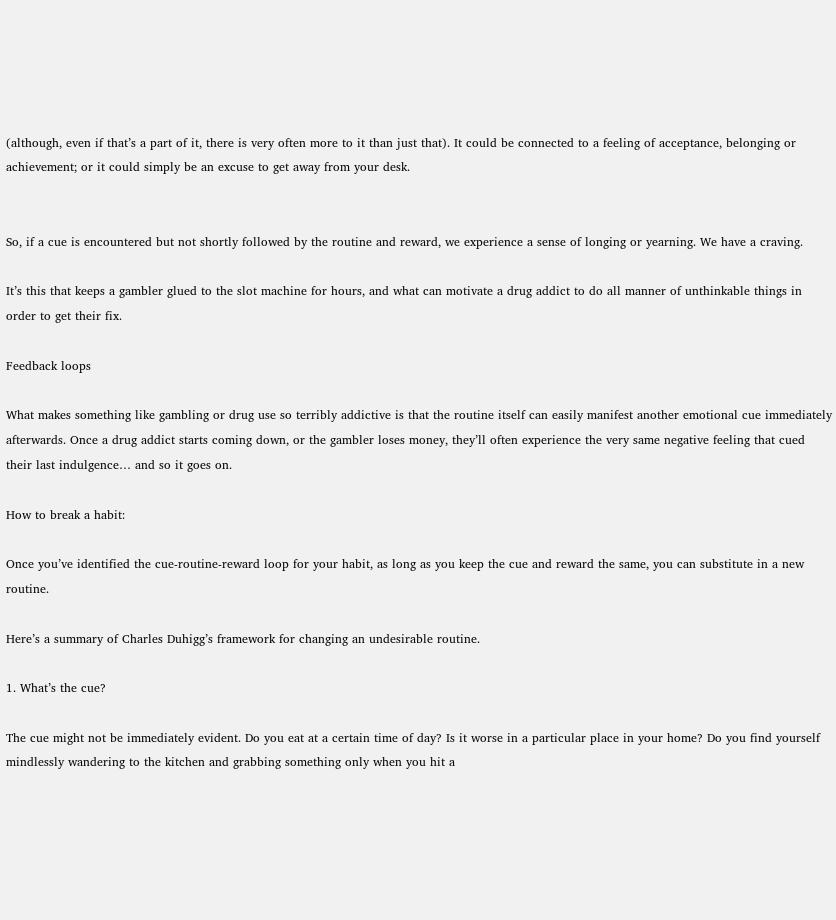(although, even if that’s a part of it, there is very often more to it than just that). It could be connected to a feeling of acceptance, belonging or achievement; or it could simply be an excuse to get away from your desk.


So, if a cue is encountered but not shortly followed by the routine and reward, we experience a sense of longing or yearning. We have a craving.

It’s this that keeps a gambler glued to the slot machine for hours, and what can motivate a drug addict to do all manner of unthinkable things in order to get their fix.

Feedback loops

What makes something like gambling or drug use so terribly addictive is that the routine itself can easily manifest another emotional cue immediately afterwards. Once a drug addict starts coming down, or the gambler loses money, they’ll often experience the very same negative feeling that cued their last indulgence… and so it goes on.

How to break a habit:

Once you’ve identified the cue-routine-reward loop for your habit, as long as you keep the cue and reward the same, you can substitute in a new routine.

Here’s a summary of Charles Duhigg’s framework for changing an undesirable routine.

1. What’s the cue?

The cue might not be immediately evident. Do you eat at a certain time of day? Is it worse in a particular place in your home? Do you find yourself mindlessly wandering to the kitchen and grabbing something only when you hit a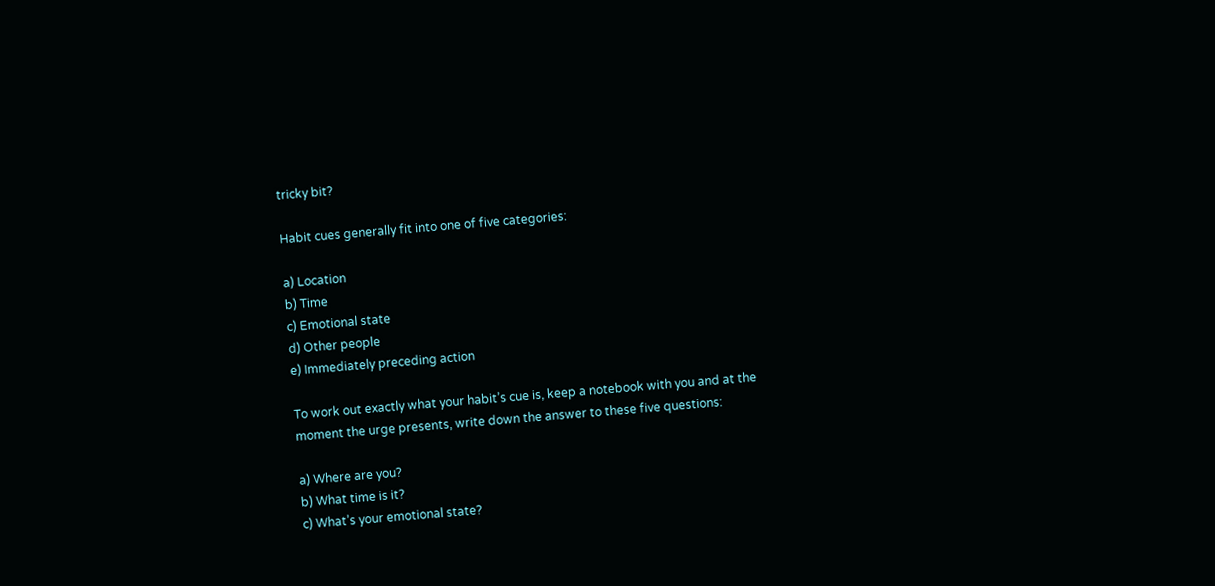tricky bit?

Habit cues generally fit into one of five categories:

a) Location
b) Time
c) Emotional state
d) Other people
e) Immediately preceding action

To work out exactly what your habit’s cue is, keep a notebook with you and at the moment the urge presents, write down the answer to these five questions:

a) Where are you?
b) What time is it?
c) What’s your emotional state?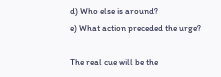d) Who else is around?
e) What action preceded the urge?

The real cue will be the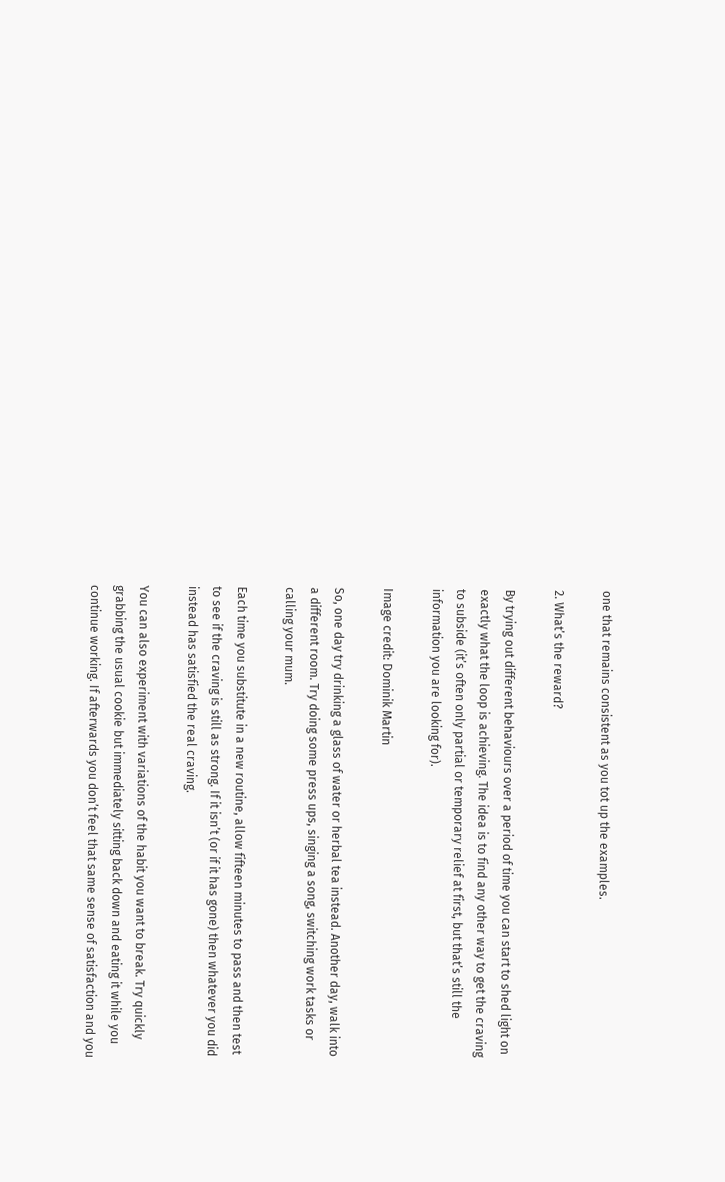one that remains consistent as you tot up the examples.

2. What’s the reward?

By trying out different behaviours over a period of time you can start to shed light on exactly what the loop is achieving. The idea is to find any other way to get the craving to subside (it’s often only partial or temporary relief at first, but that’s still the information you are looking for).

Image credit: Dominik Martin

So, one day try drinking a glass of water or herbal tea instead. Another day, walk into a different room. Try doing some press ups, singing a song, switching work tasks or calling your mum.

Each time you substitute in a new routine, allow fifteen minutes to pass and then test to see if the craving is still as strong. If it isn’t (or if it has gone) then whatever you did instead has satisfied the real craving.

You can also experiment with variations of the habit you want to break. Try quickly grabbing the usual cookie but immediately sitting back down and eating it while you continue working. If afterwards you don’t feel that same sense of satisfaction and you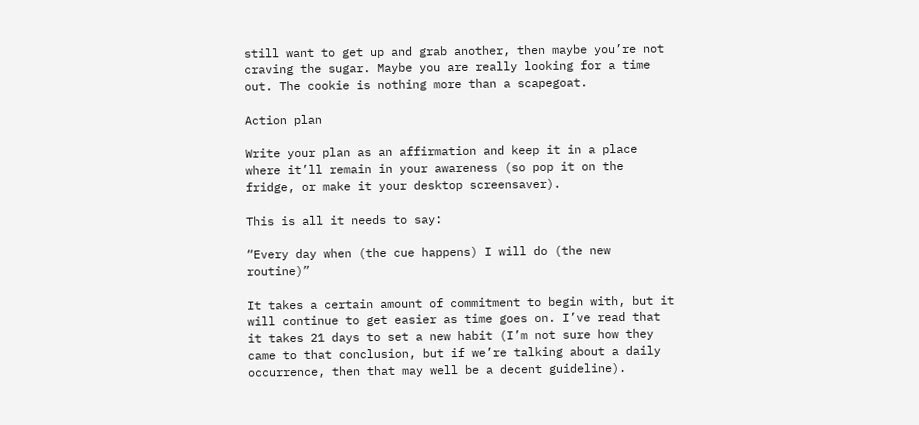still want to get up and grab another, then maybe you’re not craving the sugar. Maybe you are really looking for a time out. The cookie is nothing more than a scapegoat.

Action plan

Write your plan as an affirmation and keep it in a place where it’ll remain in your awareness (so pop it on the fridge, or make it your desktop screensaver).

This is all it needs to say:

“Every day when (the cue happens) I will do (the new routine)”

It takes a certain amount of commitment to begin with, but it will continue to get easier as time goes on. I’ve read that it takes 21 days to set a new habit (I’m not sure how they came to that conclusion, but if we’re talking about a daily occurrence, then that may well be a decent guideline).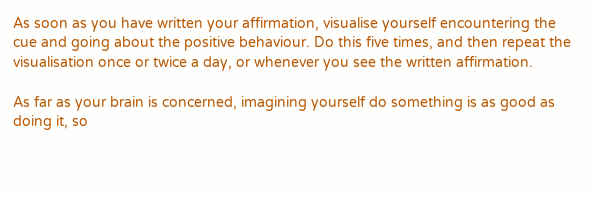As soon as you have written your affirmation, visualise yourself encountering the cue and going about the positive behaviour. Do this five times, and then repeat the visualisation once or twice a day, or whenever you see the written affirmation.

As far as your brain is concerned, imagining yourself do something is as good as doing it, so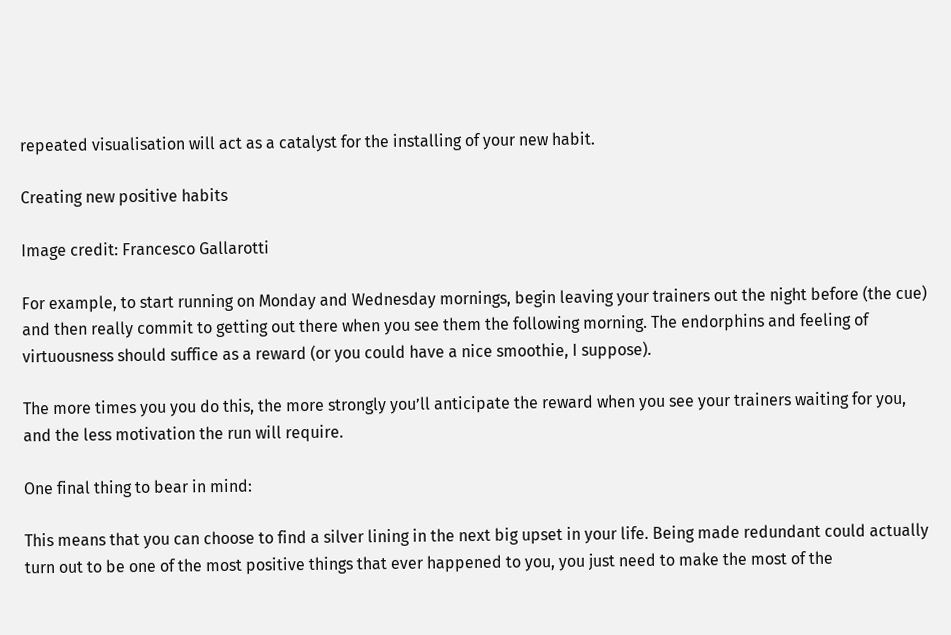repeated visualisation will act as a catalyst for the installing of your new habit.

Creating new positive habits

Image credit: Francesco Gallarotti

For example, to start running on Monday and Wednesday mornings, begin leaving your trainers out the night before (the cue) and then really commit to getting out there when you see them the following morning. The endorphins and feeling of virtuousness should suffice as a reward (or you could have a nice smoothie, I suppose).

The more times you you do this, the more strongly you’ll anticipate the reward when you see your trainers waiting for you, and the less motivation the run will require.

One final thing to bear in mind:

This means that you can choose to find a silver lining in the next big upset in your life. Being made redundant could actually turn out to be one of the most positive things that ever happened to you, you just need to make the most of the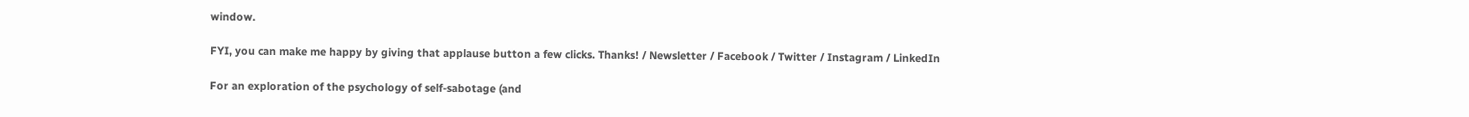window.

FYI, you can make me happy by giving that applause button a few clicks. Thanks! / Newsletter / Facebook / Twitter / Instagram / LinkedIn

For an exploration of the psychology of self-sabotage (and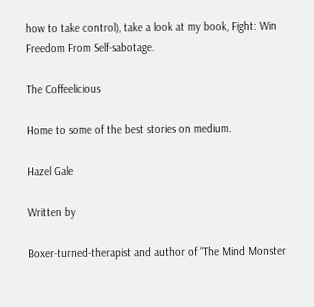how to take control), take a look at my book, Fight: Win Freedom From Self-sabotage.

The Coffeelicious

Home to some of the best stories on medium.

Hazel Gale

Written by

Boxer-turned-therapist and author of “The Mind Monster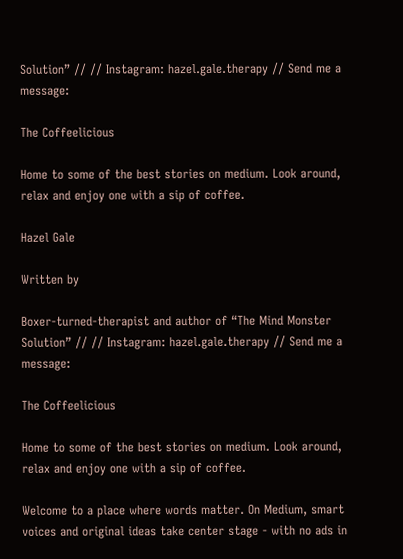Solution” // // Instagram: hazel.gale.therapy // Send me a message:

The Coffeelicious

Home to some of the best stories on medium. Look around, relax and enjoy one with a sip of coffee.

Hazel Gale

Written by

Boxer-turned-therapist and author of “The Mind Monster Solution” // // Instagram: hazel.gale.therapy // Send me a message:

The Coffeelicious

Home to some of the best stories on medium. Look around, relax and enjoy one with a sip of coffee.

Welcome to a place where words matter. On Medium, smart voices and original ideas take center stage - with no ads in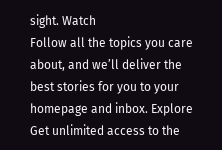sight. Watch
Follow all the topics you care about, and we’ll deliver the best stories for you to your homepage and inbox. Explore
Get unlimited access to the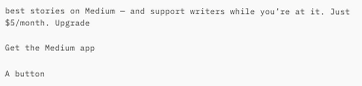best stories on Medium — and support writers while you’re at it. Just $5/month. Upgrade

Get the Medium app

A button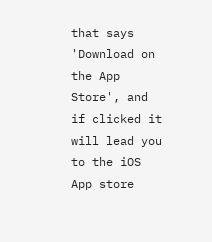that says 'Download on the App Store', and if clicked it will lead you to the iOS App store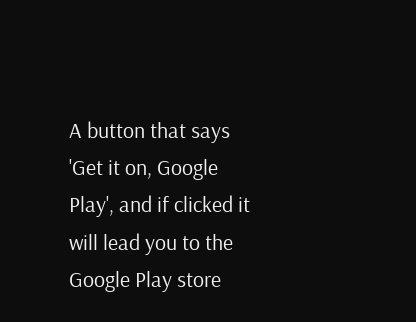A button that says 'Get it on, Google Play', and if clicked it will lead you to the Google Play store